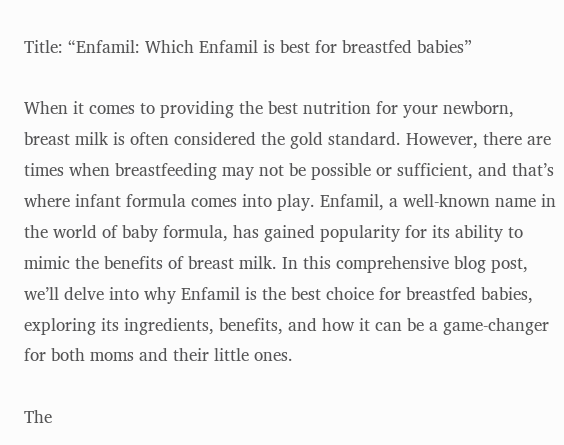Title: “Enfamil: Which Enfamil is best for breastfed babies”

When it comes to providing the best nutrition for your newborn, breast milk is often considered the gold standard. However, there are times when breastfeeding may not be possible or sufficient, and that’s where infant formula comes into play. Enfamil, a well-known name in the world of baby formula, has gained popularity for its ability to mimic the benefits of breast milk. In this comprehensive blog post, we’ll delve into why Enfamil is the best choice for breastfed babies, exploring its ingredients, benefits, and how it can be a game-changer for both moms and their little ones.

The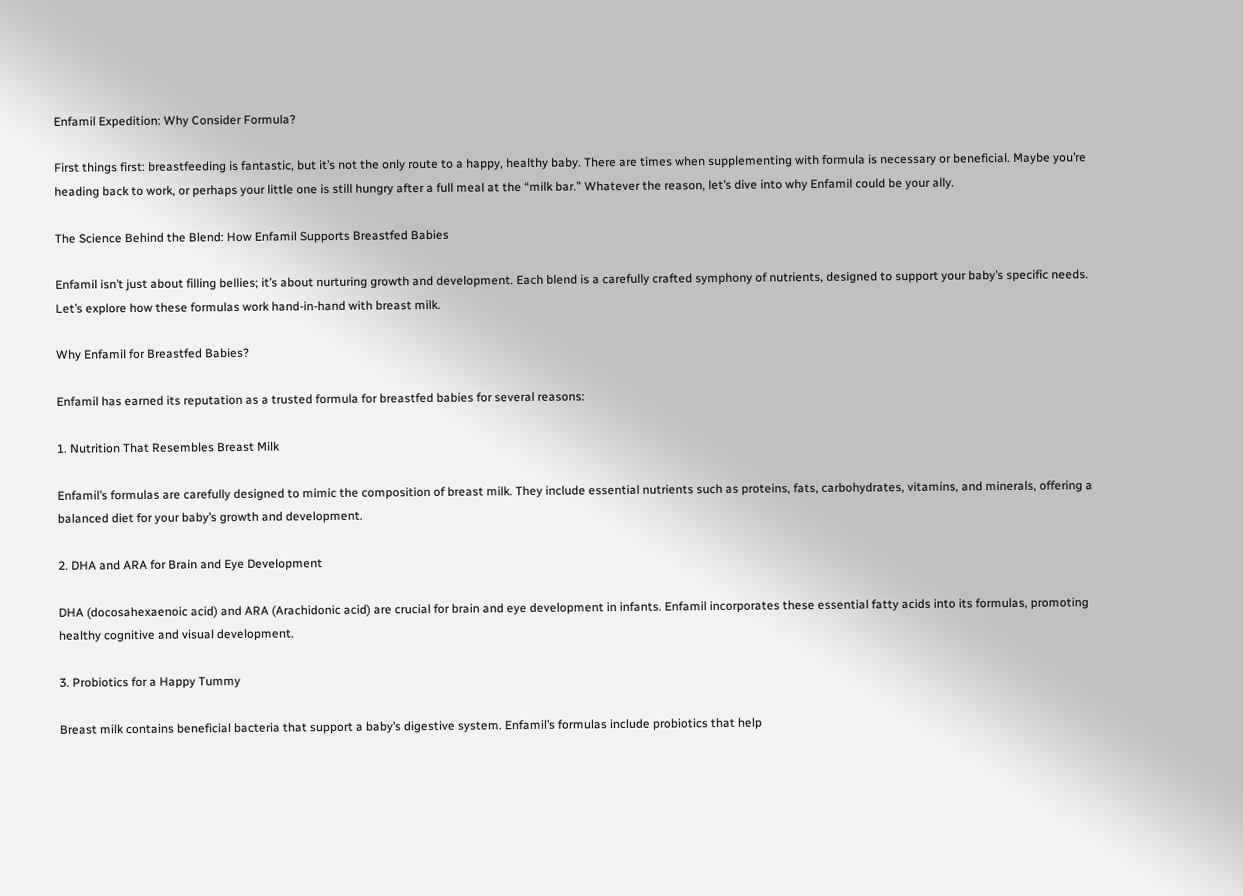Enfamil Expedition: Why Consider Formula?

First things first: breastfeeding is fantastic, but it’s not the only route to a happy, healthy baby. There are times when supplementing with formula is necessary or beneficial. Maybe you’re heading back to work, or perhaps your little one is still hungry after a full meal at the “milk bar.” Whatever the reason, let’s dive into why Enfamil could be your ally.

The Science Behind the Blend: How Enfamil Supports Breastfed Babies

Enfamil isn’t just about filling bellies; it’s about nurturing growth and development. Each blend is a carefully crafted symphony of nutrients, designed to support your baby’s specific needs. Let’s explore how these formulas work hand-in-hand with breast milk.

Why Enfamil for Breastfed Babies?

Enfamil has earned its reputation as a trusted formula for breastfed babies for several reasons:

1. Nutrition That Resembles Breast Milk

Enfamil’s formulas are carefully designed to mimic the composition of breast milk. They include essential nutrients such as proteins, fats, carbohydrates, vitamins, and minerals, offering a balanced diet for your baby’s growth and development.

2. DHA and ARA for Brain and Eye Development

DHA (docosahexaenoic acid) and ARA (Arachidonic acid) are crucial for brain and eye development in infants. Enfamil incorporates these essential fatty acids into its formulas, promoting healthy cognitive and visual development.

3. Probiotics for a Happy Tummy

Breast milk contains beneficial bacteria that support a baby’s digestive system. Enfamil’s formulas include probiotics that help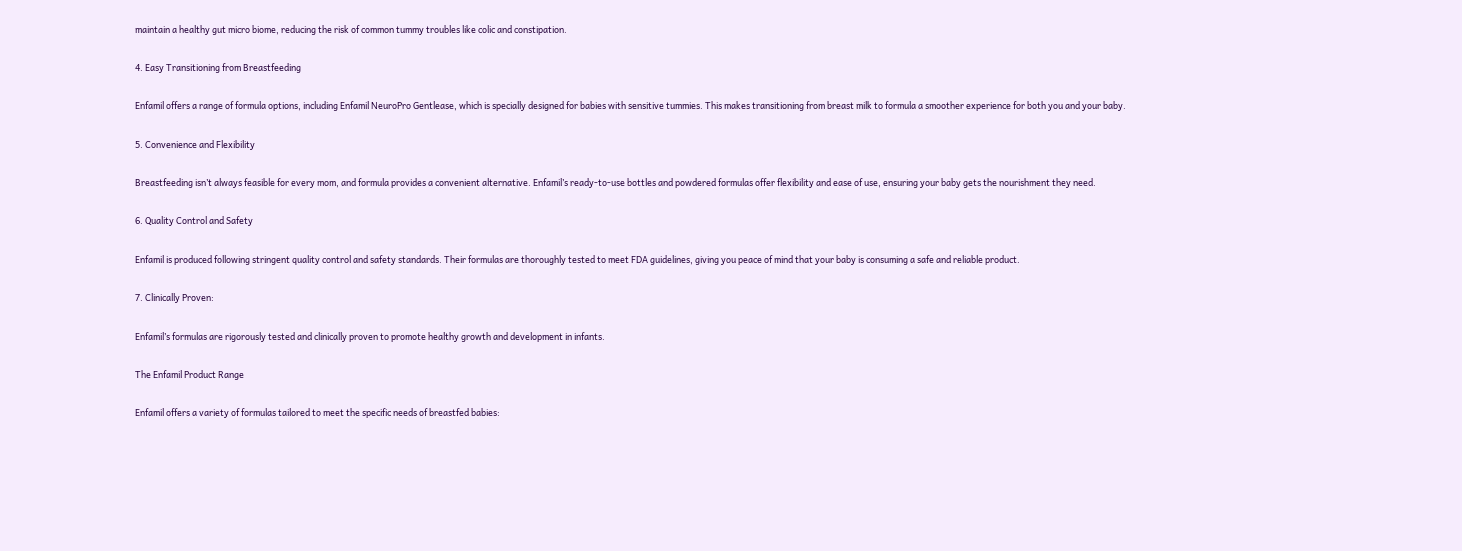maintain a healthy gut micro biome, reducing the risk of common tummy troubles like colic and constipation.

4. Easy Transitioning from Breastfeeding

Enfamil offers a range of formula options, including Enfamil NeuroPro Gentlease, which is specially designed for babies with sensitive tummies. This makes transitioning from breast milk to formula a smoother experience for both you and your baby.

5. Convenience and Flexibility

Breastfeeding isn’t always feasible for every mom, and formula provides a convenient alternative. Enfamil’s ready-to-use bottles and powdered formulas offer flexibility and ease of use, ensuring your baby gets the nourishment they need.

6. Quality Control and Safety

Enfamil is produced following stringent quality control and safety standards. Their formulas are thoroughly tested to meet FDA guidelines, giving you peace of mind that your baby is consuming a safe and reliable product.

7. Clinically Proven:

Enfamil’s formulas are rigorously tested and clinically proven to promote healthy growth and development in infants.

The Enfamil Product Range

Enfamil offers a variety of formulas tailored to meet the specific needs of breastfed babies: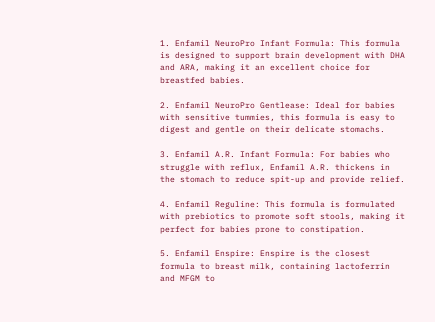1. Enfamil NeuroPro Infant Formula: This formula is designed to support brain development with DHA and ARA, making it an excellent choice for breastfed babies.

2. Enfamil NeuroPro Gentlease: Ideal for babies with sensitive tummies, this formula is easy to digest and gentle on their delicate stomachs.

3. Enfamil A.R. Infant Formula: For babies who struggle with reflux, Enfamil A.R. thickens in the stomach to reduce spit-up and provide relief.

4. Enfamil Reguline: This formula is formulated with prebiotics to promote soft stools, making it perfect for babies prone to constipation.

5. Enfamil Enspire: Enspire is the closest formula to breast milk, containing lactoferrin and MFGM to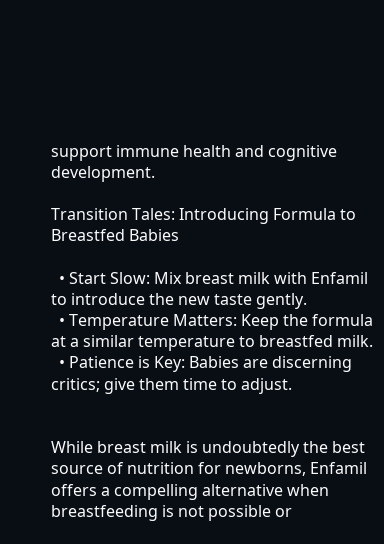support immune health and cognitive development.

Transition Tales: Introducing Formula to Breastfed Babies

  • Start Slow: Mix breast milk with Enfamil to introduce the new taste gently.
  • Temperature Matters: Keep the formula at a similar temperature to breastfed milk.
  • Patience is Key: Babies are discerning critics; give them time to adjust.


While breast milk is undoubtedly the best source of nutrition for newborns, Enfamil offers a compelling alternative when breastfeeding is not possible or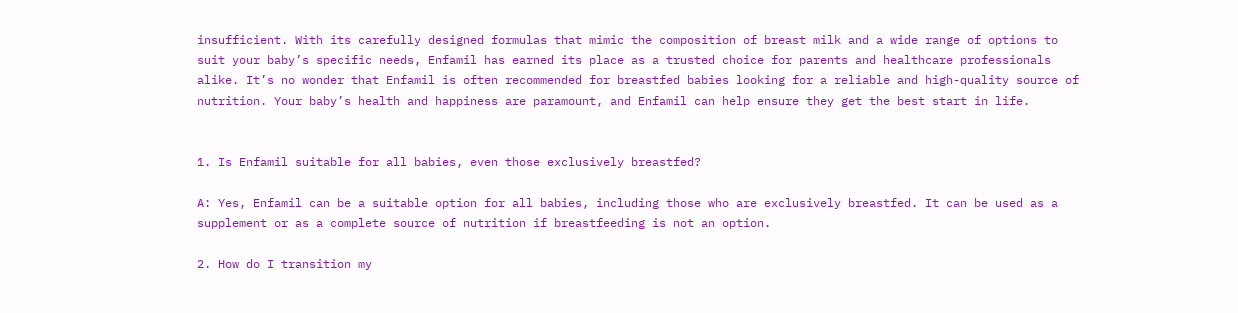insufficient. With its carefully designed formulas that mimic the composition of breast milk and a wide range of options to suit your baby’s specific needs, Enfamil has earned its place as a trusted choice for parents and healthcare professionals alike. It’s no wonder that Enfamil is often recommended for breastfed babies looking for a reliable and high-quality source of nutrition. Your baby’s health and happiness are paramount, and Enfamil can help ensure they get the best start in life.


1. Is Enfamil suitable for all babies, even those exclusively breastfed?

A: Yes, Enfamil can be a suitable option for all babies, including those who are exclusively breastfed. It can be used as a supplement or as a complete source of nutrition if breastfeeding is not an option.

2. How do I transition my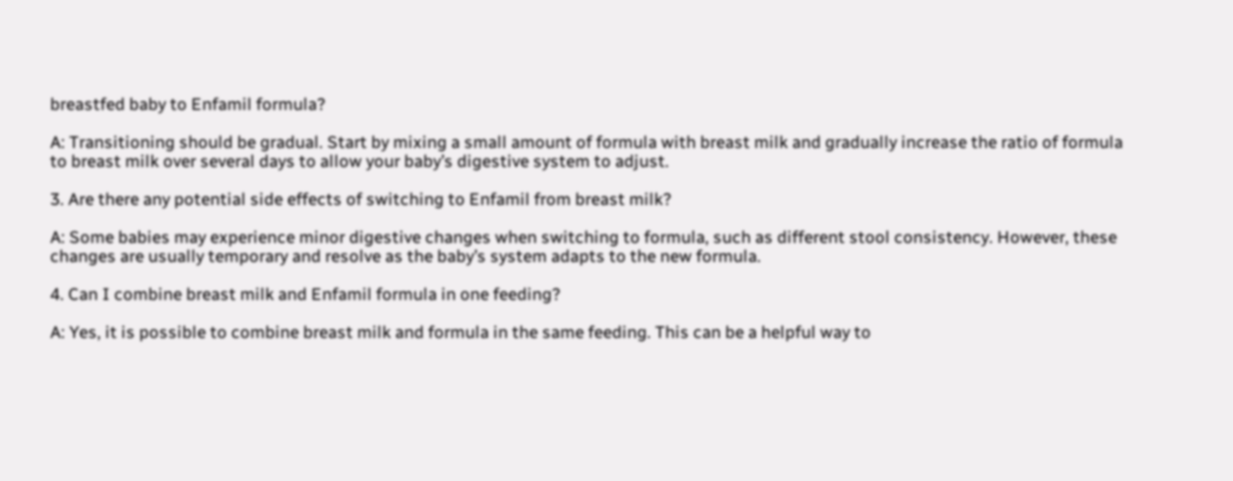breastfed baby to Enfamil formula?

A: Transitioning should be gradual. Start by mixing a small amount of formula with breast milk and gradually increase the ratio of formula to breast milk over several days to allow your baby’s digestive system to adjust.

3. Are there any potential side effects of switching to Enfamil from breast milk?

A: Some babies may experience minor digestive changes when switching to formula, such as different stool consistency. However, these changes are usually temporary and resolve as the baby’s system adapts to the new formula.

4. Can I combine breast milk and Enfamil formula in one feeding?

A: Yes, it is possible to combine breast milk and formula in the same feeding. This can be a helpful way to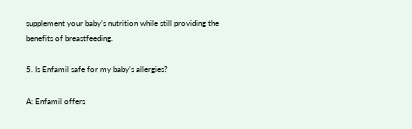supplement your baby’s nutrition while still providing the benefits of breastfeeding.

5. Is Enfamil safe for my baby’s allergies?

A: Enfamil offers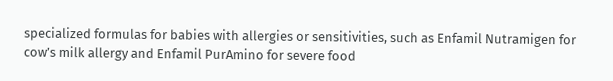specialized formulas for babies with allergies or sensitivities, such as Enfamil Nutramigen for cow’s milk allergy and Enfamil PurAmino for severe food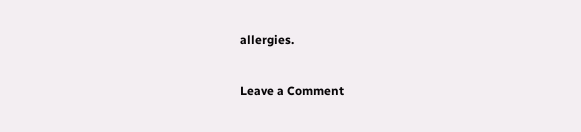allergies.

Leave a Comment